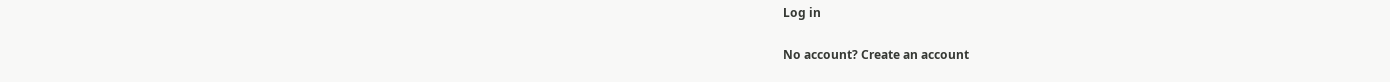Log in

No account? Create an account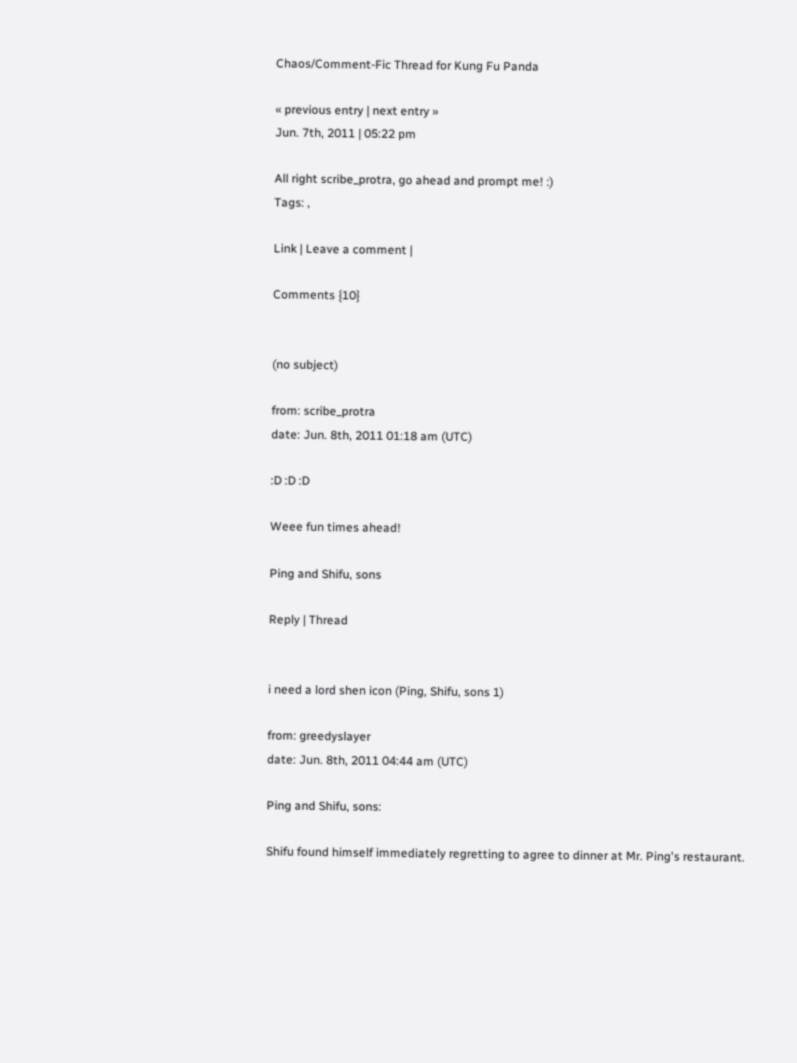Chaos/Comment-Fic Thread for Kung Fu Panda

« previous entry | next entry »
Jun. 7th, 2011 | 05:22 pm

All right scribe_protra, go ahead and prompt me! :)
Tags: ,

Link | Leave a comment |

Comments {10}


(no subject)

from: scribe_protra
date: Jun. 8th, 2011 01:18 am (UTC)

:D :D :D

Weee fun times ahead!

Ping and Shifu, sons

Reply | Thread


i need a lord shen icon (Ping, Shifu, sons 1)

from: greedyslayer
date: Jun. 8th, 2011 04:44 am (UTC)

Ping and Shifu, sons:

Shifu found himself immediately regretting to agree to dinner at Mr. Ping's restaurant.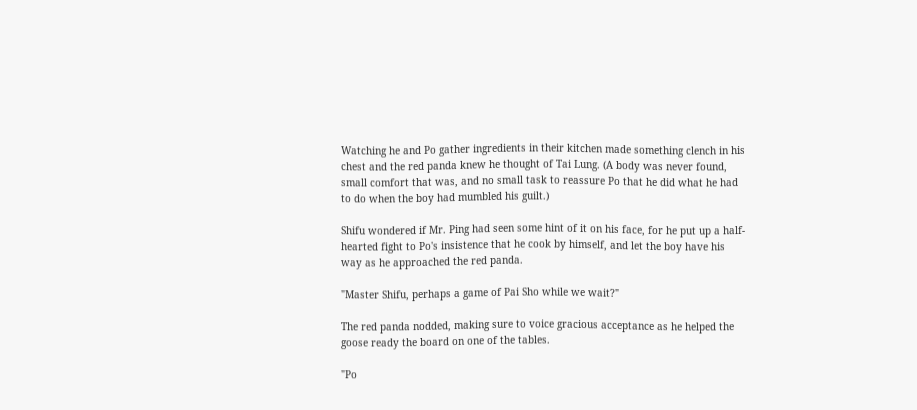Watching he and Po gather ingredients in their kitchen made something clench in his chest and the red panda knew he thought of Tai Lung. (A body was never found, small comfort that was, and no small task to reassure Po that he did what he had to do when the boy had mumbled his guilt.)

Shifu wondered if Mr. Ping had seen some hint of it on his face, for he put up a half-hearted fight to Po's insistence that he cook by himself, and let the boy have his way as he approached the red panda.

"Master Shifu, perhaps a game of Pai Sho while we wait?"

The red panda nodded, making sure to voice gracious acceptance as he helped the goose ready the board on one of the tables.

"Po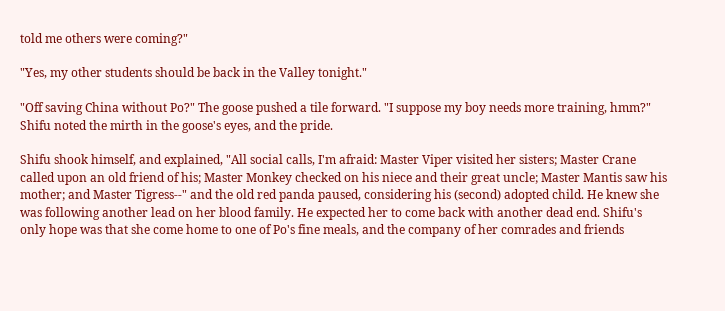told me others were coming?"

"Yes, my other students should be back in the Valley tonight."

"Off saving China without Po?" The goose pushed a tile forward. "I suppose my boy needs more training, hmm?" Shifu noted the mirth in the goose's eyes, and the pride.

Shifu shook himself, and explained, "All social calls, I'm afraid: Master Viper visited her sisters; Master Crane called upon an old friend of his; Master Monkey checked on his niece and their great uncle; Master Mantis saw his mother; and Master Tigress--" and the old red panda paused, considering his (second) adopted child. He knew she was following another lead on her blood family. He expected her to come back with another dead end. Shifu's only hope was that she come home to one of Po's fine meals, and the company of her comrades and friends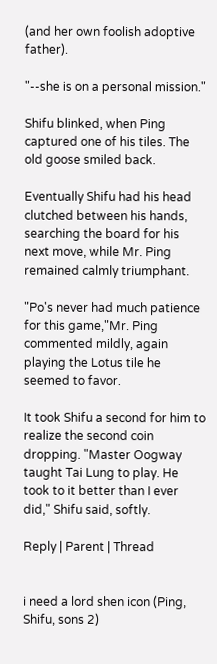(and her own foolish adoptive father).

"--she is on a personal mission."

Shifu blinked, when Ping captured one of his tiles. The old goose smiled back.

Eventually Shifu had his head clutched between his hands, searching the board for his next move, while Mr. Ping remained calmly triumphant.

"Po's never had much patience for this game,"Mr. Ping commented mildly, again playing the Lotus tile he seemed to favor.

It took Shifu a second for him to realize the second coin dropping. "Master Oogway taught Tai Lung to play. He took to it better than I ever did," Shifu said, softly.

Reply | Parent | Thread


i need a lord shen icon (Ping, Shifu, sons 2)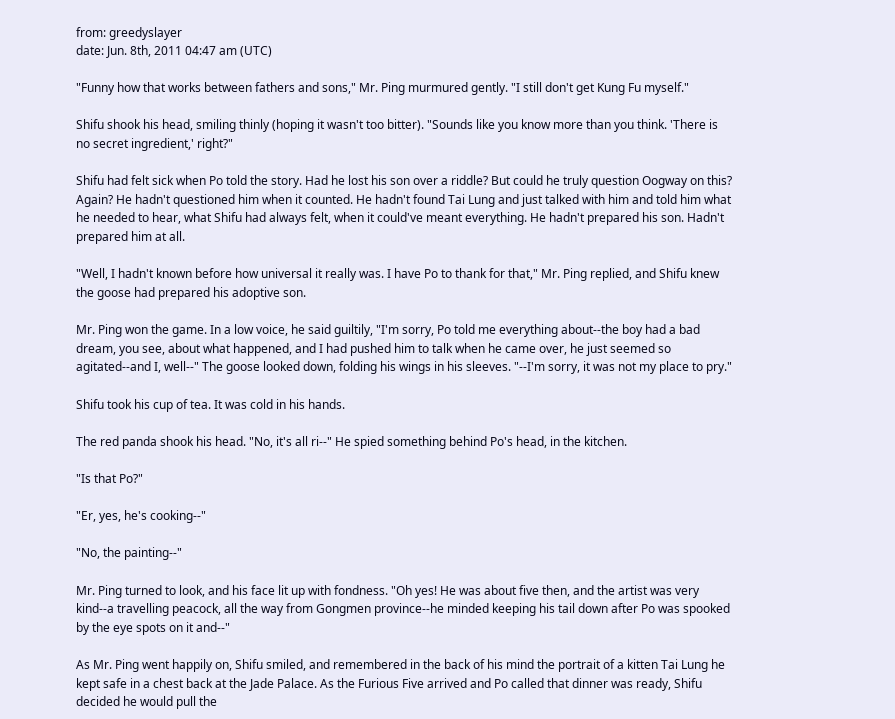from: greedyslayer
date: Jun. 8th, 2011 04:47 am (UTC)

"Funny how that works between fathers and sons," Mr. Ping murmured gently. "I still don't get Kung Fu myself."

Shifu shook his head, smiling thinly (hoping it wasn't too bitter). "Sounds like you know more than you think. 'There is no secret ingredient,' right?"

Shifu had felt sick when Po told the story. Had he lost his son over a riddle? But could he truly question Oogway on this? Again? He hadn't questioned him when it counted. He hadn't found Tai Lung and just talked with him and told him what he needed to hear, what Shifu had always felt, when it could've meant everything. He hadn't prepared his son. Hadn't prepared him at all.

"Well, I hadn't known before how universal it really was. I have Po to thank for that," Mr. Ping replied, and Shifu knew the goose had prepared his adoptive son.

Mr. Ping won the game. In a low voice, he said guiltily, "I'm sorry, Po told me everything about--the boy had a bad dream, you see, about what happened, and I had pushed him to talk when he came over, he just seemed so agitated--and I, well--" The goose looked down, folding his wings in his sleeves. "--I'm sorry, it was not my place to pry."

Shifu took his cup of tea. It was cold in his hands.

The red panda shook his head. "No, it's all ri--" He spied something behind Po's head, in the kitchen.

"Is that Po?"

"Er, yes, he's cooking--"

"No, the painting--"

Mr. Ping turned to look, and his face lit up with fondness. "Oh yes! He was about five then, and the artist was very kind--a travelling peacock, all the way from Gongmen province--he minded keeping his tail down after Po was spooked by the eye spots on it and--"

As Mr. Ping went happily on, Shifu smiled, and remembered in the back of his mind the portrait of a kitten Tai Lung he kept safe in a chest back at the Jade Palace. As the Furious Five arrived and Po called that dinner was ready, Shifu decided he would pull the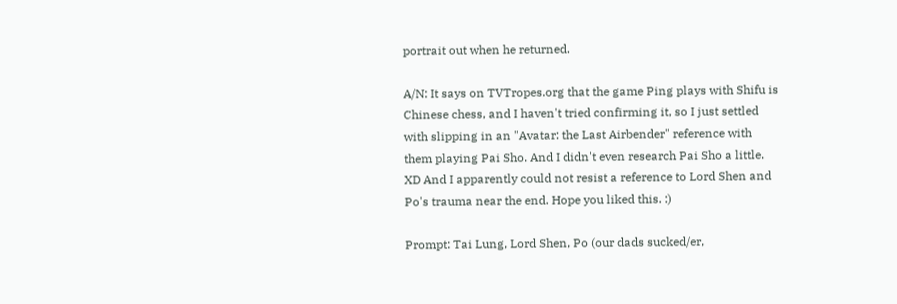portrait out when he returned.

A/N: It says on TVTropes.org that the game Ping plays with Shifu is Chinese chess, and I haven't tried confirming it, so I just settled with slipping in an "Avatar: the Last Airbender" reference with them playing Pai Sho. And I didn't even research Pai Sho a little. XD And I apparently could not resist a reference to Lord Shen and Po's trauma near the end. Hope you liked this. :)

Prompt: Tai Lung, Lord Shen, Po (our dads sucked/er,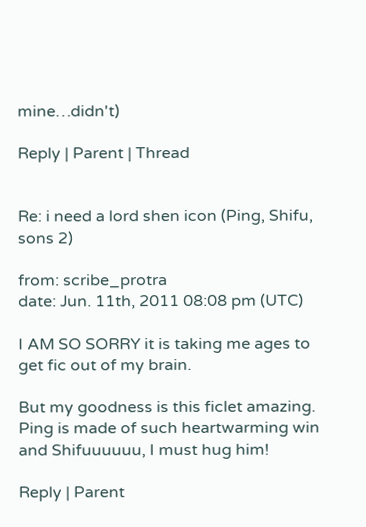mine…didn't)

Reply | Parent | Thread


Re: i need a lord shen icon (Ping, Shifu, sons 2)

from: scribe_protra
date: Jun. 11th, 2011 08:08 pm (UTC)

I AM SO SORRY it is taking me ages to get fic out of my brain.

But my goodness is this ficlet amazing. Ping is made of such heartwarming win and Shifuuuuuu, I must hug him!

Reply | Parent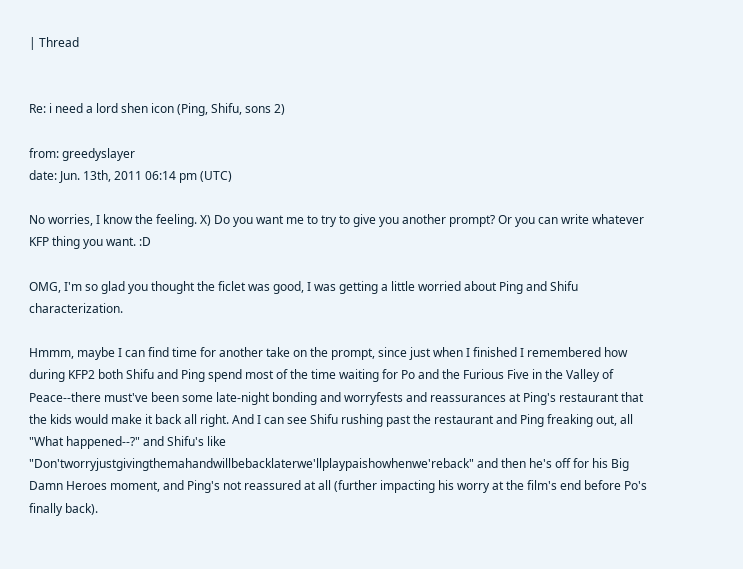| Thread


Re: i need a lord shen icon (Ping, Shifu, sons 2)

from: greedyslayer
date: Jun. 13th, 2011 06:14 pm (UTC)

No worries, I know the feeling. X) Do you want me to try to give you another prompt? Or you can write whatever KFP thing you want. :D

OMG, I'm so glad you thought the ficlet was good, I was getting a little worried about Ping and Shifu characterization.

Hmmm, maybe I can find time for another take on the prompt, since just when I finished I remembered how during KFP2 both Shifu and Ping spend most of the time waiting for Po and the Furious Five in the Valley of Peace--there must've been some late-night bonding and worryfests and reassurances at Ping's restaurant that the kids would make it back all right. And I can see Shifu rushing past the restaurant and Ping freaking out, all "What happened--?" and Shifu's like "Don'tworryjustgivingthemahandwillbebacklaterwe'llplaypaishowhenwe'reback" and then he's off for his Big Damn Heroes moment, and Ping's not reassured at all (further impacting his worry at the film's end before Po's finally back).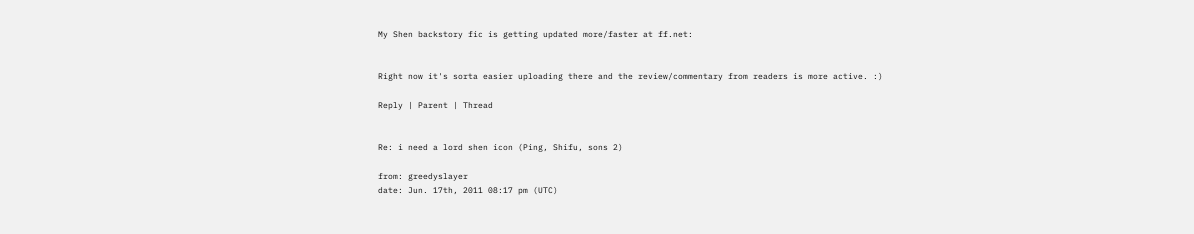My Shen backstory fic is getting updated more/faster at ff.net:


Right now it's sorta easier uploading there and the review/commentary from readers is more active. :)

Reply | Parent | Thread


Re: i need a lord shen icon (Ping, Shifu, sons 2)

from: greedyslayer
date: Jun. 17th, 2011 08:17 pm (UTC)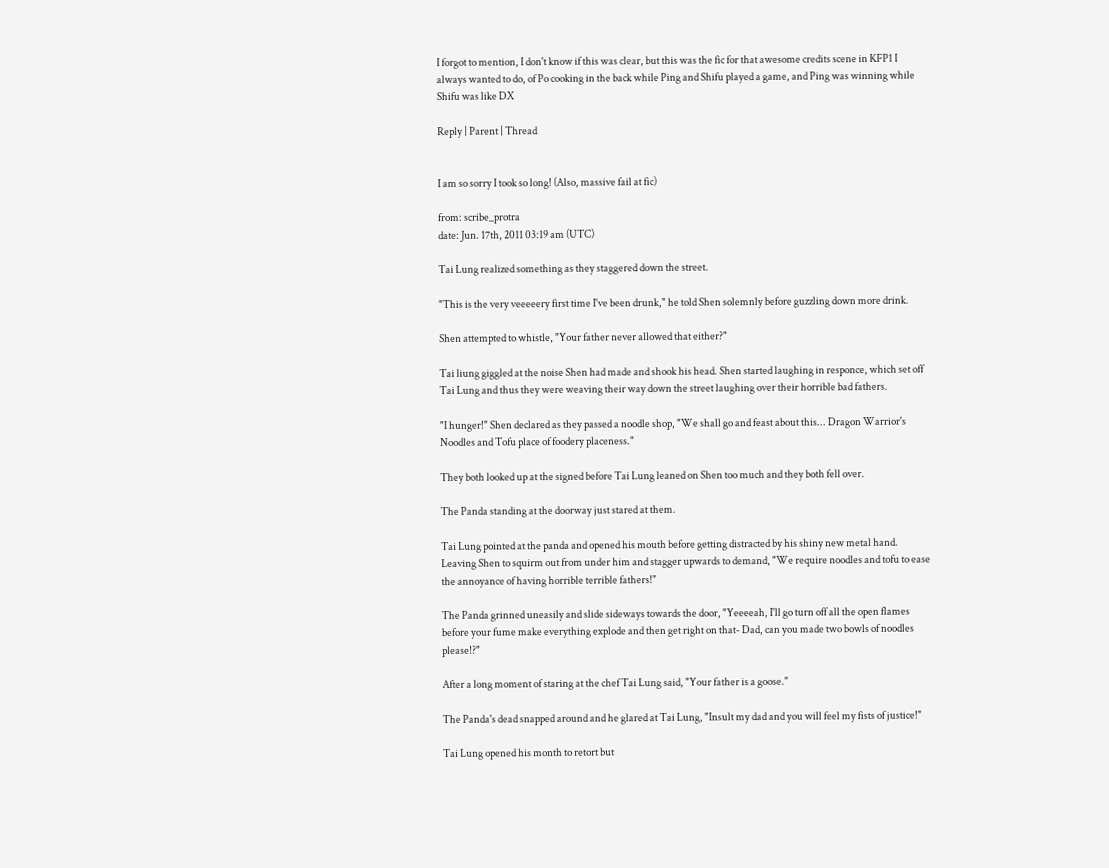I forgot to mention, I don't know if this was clear, but this was the fic for that awesome credits scene in KFP1 I always wanted to do, of Po cooking in the back while Ping and Shifu played a game, and Ping was winning while Shifu was like DX

Reply | Parent | Thread


I am so sorry I took so long! (Also, massive fail at fic)

from: scribe_protra
date: Jun. 17th, 2011 03:19 am (UTC)

Tai Lung realized something as they staggered down the street.

"This is the very veeeeery first time I've been drunk," he told Shen solemnly before guzzling down more drink.

Shen attempted to whistle, "Your father never allowed that either?"

Tai liung giggled at the noise Shen had made and shook his head. Shen started laughing in responce, which set off Tai Lung and thus they were weaving their way down the street laughing over their horrible bad fathers.

"I hunger!" Shen declared as they passed a noodle shop, "We shall go and feast about this... Dragon Warrior's Noodles and Tofu place of foodery placeness."

They both looked up at the signed before Tai Lung leaned on Shen too much and they both fell over.

The Panda standing at the doorway just stared at them.

Tai Lung pointed at the panda and opened his mouth before getting distracted by his shiny new metal hand. Leaving Shen to squirm out from under him and stagger upwards to demand, "We require noodles and tofu to ease the annoyance of having horrible terrible fathers!"

The Panda grinned uneasily and slide sideways towards the door, "Yeeeeah, I'll go turn off all the open flames before your fume make everything explode and then get right on that- Dad, can you made two bowls of noodles please!?"

After a long moment of staring at the chef Tai Lung said, "Your father is a goose."

The Panda's dead snapped around and he glared at Tai Lung, "Insult my dad and you will feel my fists of justice!"

Tai Lung opened his month to retort but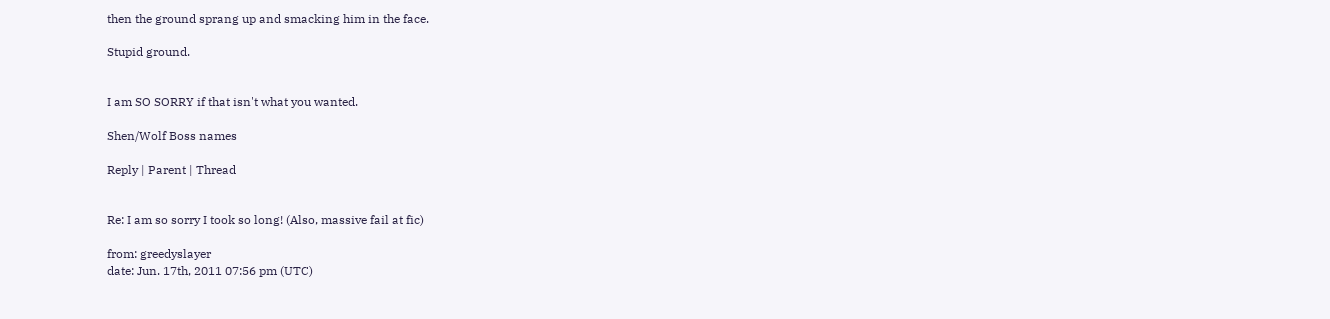then the ground sprang up and smacking him in the face.

Stupid ground.


I am SO SORRY if that isn't what you wanted.

Shen/Wolf Boss names

Reply | Parent | Thread


Re: I am so sorry I took so long! (Also, massive fail at fic)

from: greedyslayer
date: Jun. 17th, 2011 07:56 pm (UTC)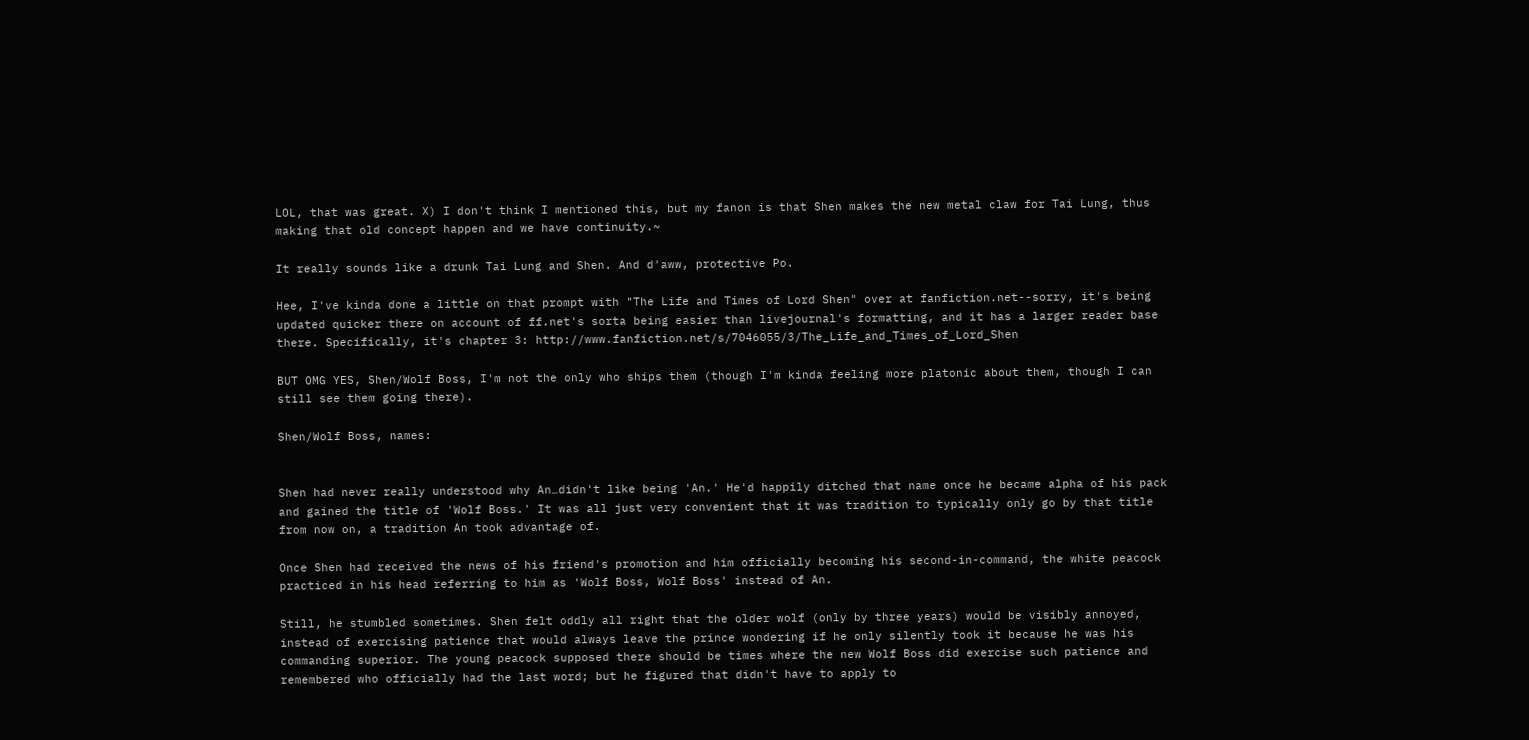LOL, that was great. X) I don't think I mentioned this, but my fanon is that Shen makes the new metal claw for Tai Lung, thus making that old concept happen and we have continuity.~

It really sounds like a drunk Tai Lung and Shen. And d'aww, protective Po.

Hee, I've kinda done a little on that prompt with "The Life and Times of Lord Shen" over at fanfiction.net--sorry, it's being updated quicker there on account of ff.net's sorta being easier than livejournal's formatting, and it has a larger reader base there. Specifically, it's chapter 3: http://www.fanfiction.net/s/7046055/3/The_Life_and_Times_of_Lord_Shen

BUT OMG YES, Shen/Wolf Boss, I'm not the only who ships them (though I'm kinda feeling more platonic about them, though I can still see them going there).

Shen/Wolf Boss, names:


Shen had never really understood why An…didn't like being 'An.' He'd happily ditched that name once he became alpha of his pack and gained the title of 'Wolf Boss.' It was all just very convenient that it was tradition to typically only go by that title from now on, a tradition An took advantage of.

Once Shen had received the news of his friend's promotion and him officially becoming his second-in-command, the white peacock practiced in his head referring to him as 'Wolf Boss, Wolf Boss' instead of An.

Still, he stumbled sometimes. Shen felt oddly all right that the older wolf (only by three years) would be visibly annoyed, instead of exercising patience that would always leave the prince wondering if he only silently took it because he was his commanding superior. The young peacock supposed there should be times where the new Wolf Boss did exercise such patience and remembered who officially had the last word; but he figured that didn't have to apply to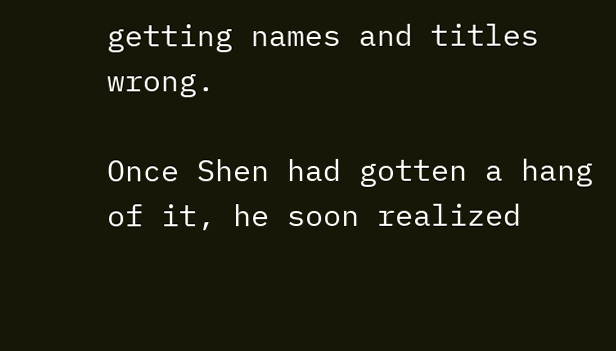getting names and titles wrong.

Once Shen had gotten a hang of it, he soon realized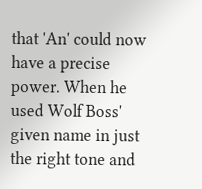that 'An' could now have a precise power. When he used Wolf Boss' given name in just the right tone and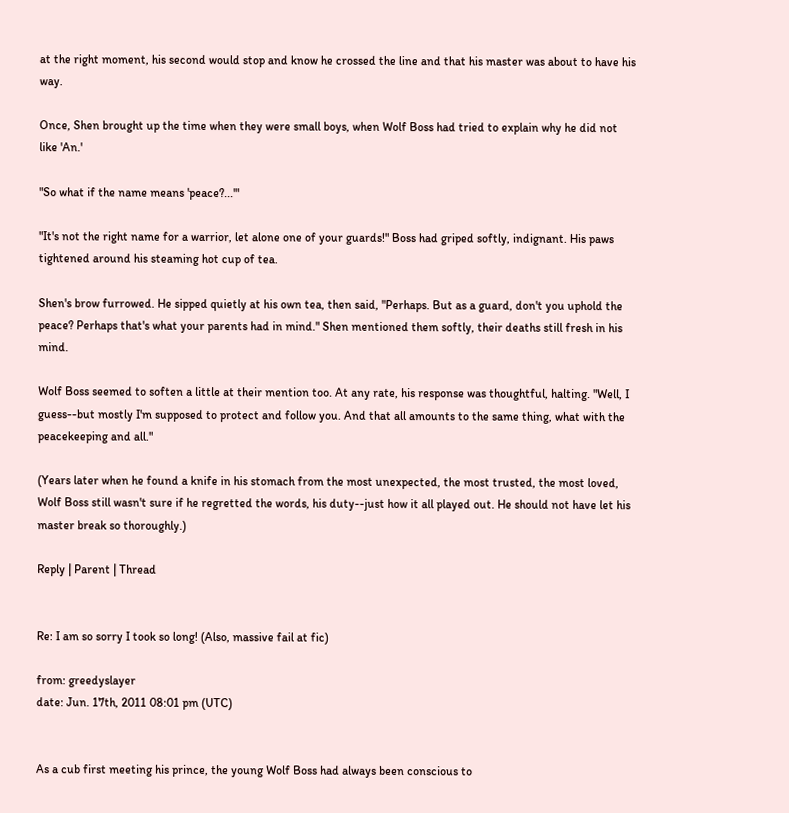at the right moment, his second would stop and know he crossed the line and that his master was about to have his way.

Once, Shen brought up the time when they were small boys, when Wolf Boss had tried to explain why he did not like 'An.'

"So what if the name means 'peace?...'"

"It's not the right name for a warrior, let alone one of your guards!" Boss had griped softly, indignant. His paws tightened around his steaming hot cup of tea.

Shen's brow furrowed. He sipped quietly at his own tea, then said, "Perhaps. But as a guard, don't you uphold the peace? Perhaps that's what your parents had in mind." Shen mentioned them softly, their deaths still fresh in his mind.

Wolf Boss seemed to soften a little at their mention too. At any rate, his response was thoughtful, halting. "Well, I guess--but mostly I'm supposed to protect and follow you. And that all amounts to the same thing, what with the peacekeeping and all."

(Years later when he found a knife in his stomach from the most unexpected, the most trusted, the most loved, Wolf Boss still wasn't sure if he regretted the words, his duty--just how it all played out. He should not have let his master break so thoroughly.)

Reply | Parent | Thread


Re: I am so sorry I took so long! (Also, massive fail at fic)

from: greedyslayer
date: Jun. 17th, 2011 08:01 pm (UTC)


As a cub first meeting his prince, the young Wolf Boss had always been conscious to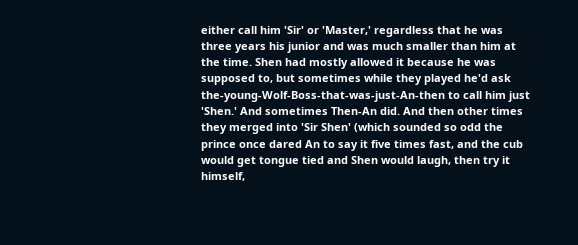either call him 'Sir' or 'Master,' regardless that he was three years his junior and was much smaller than him at the time. Shen had mostly allowed it because he was supposed to, but sometimes while they played he'd ask the-young-Wolf-Boss-that-was-just-An-then to call him just 'Shen.' And sometimes Then-An did. And then other times they merged into 'Sir Shen' (which sounded so odd the prince once dared An to say it five times fast, and the cub would get tongue tied and Shen would laugh, then try it himself,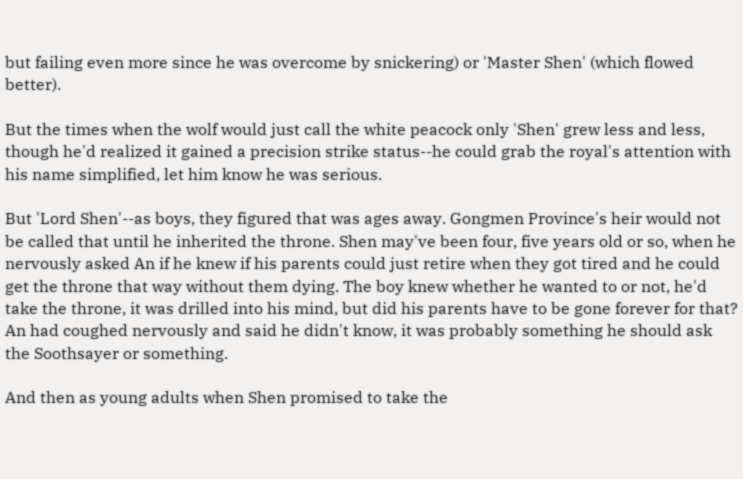but failing even more since he was overcome by snickering) or 'Master Shen' (which flowed better).

But the times when the wolf would just call the white peacock only 'Shen' grew less and less, though he'd realized it gained a precision strike status--he could grab the royal's attention with his name simplified, let him know he was serious.

But 'Lord Shen'--as boys, they figured that was ages away. Gongmen Province's heir would not be called that until he inherited the throne. Shen may've been four, five years old or so, when he nervously asked An if he knew if his parents could just retire when they got tired and he could get the throne that way without them dying. The boy knew whether he wanted to or not, he'd take the throne, it was drilled into his mind, but did his parents have to be gone forever for that? An had coughed nervously and said he didn't know, it was probably something he should ask the Soothsayer or something.

And then as young adults when Shen promised to take the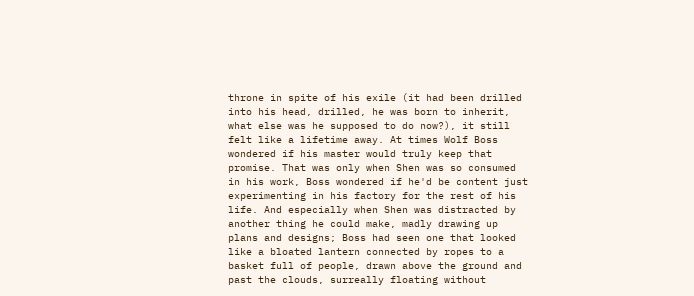throne in spite of his exile (it had been drilled into his head, drilled, he was born to inherit, what else was he supposed to do now?), it still felt like a lifetime away. At times Wolf Boss wondered if his master would truly keep that promise. That was only when Shen was so consumed in his work, Boss wondered if he'd be content just experimenting in his factory for the rest of his life. And especially when Shen was distracted by another thing he could make, madly drawing up plans and designs; Boss had seen one that looked like a bloated lantern connected by ropes to a basket full of people, drawn above the ground and past the clouds, surreally floating without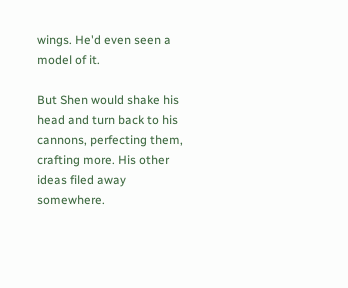wings. He'd even seen a model of it.

But Shen would shake his head and turn back to his cannons, perfecting them, crafting more. His other ideas filed away somewhere.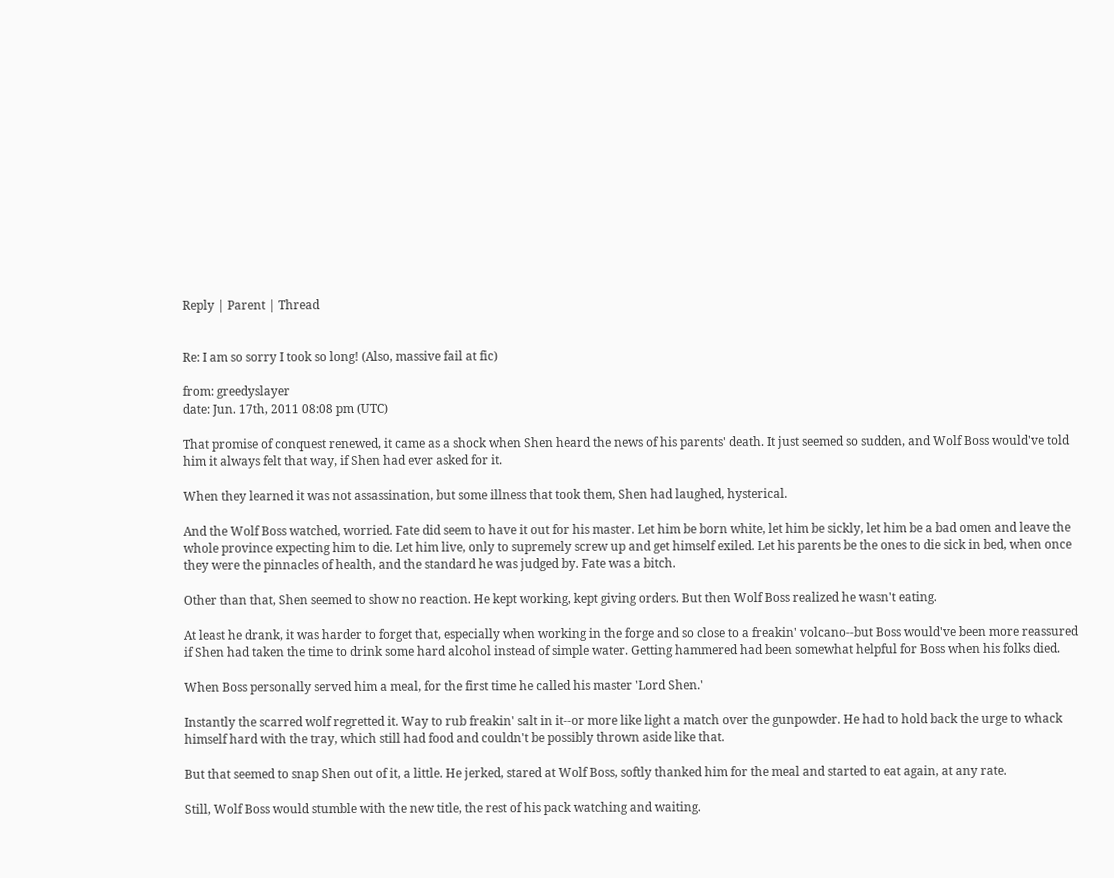Reply | Parent | Thread


Re: I am so sorry I took so long! (Also, massive fail at fic)

from: greedyslayer
date: Jun. 17th, 2011 08:08 pm (UTC)

That promise of conquest renewed, it came as a shock when Shen heard the news of his parents' death. It just seemed so sudden, and Wolf Boss would've told him it always felt that way, if Shen had ever asked for it.

When they learned it was not assassination, but some illness that took them, Shen had laughed, hysterical.

And the Wolf Boss watched, worried. Fate did seem to have it out for his master. Let him be born white, let him be sickly, let him be a bad omen and leave the whole province expecting him to die. Let him live, only to supremely screw up and get himself exiled. Let his parents be the ones to die sick in bed, when once they were the pinnacles of health, and the standard he was judged by. Fate was a bitch.

Other than that, Shen seemed to show no reaction. He kept working, kept giving orders. But then Wolf Boss realized he wasn't eating.

At least he drank, it was harder to forget that, especially when working in the forge and so close to a freakin' volcano--but Boss would've been more reassured if Shen had taken the time to drink some hard alcohol instead of simple water. Getting hammered had been somewhat helpful for Boss when his folks died.

When Boss personally served him a meal, for the first time he called his master 'Lord Shen.'

Instantly the scarred wolf regretted it. Way to rub freakin' salt in it--or more like light a match over the gunpowder. He had to hold back the urge to whack himself hard with the tray, which still had food and couldn't be possibly thrown aside like that.

But that seemed to snap Shen out of it, a little. He jerked, stared at Wolf Boss, softly thanked him for the meal and started to eat again, at any rate.

Still, Wolf Boss would stumble with the new title, the rest of his pack watching and waiting.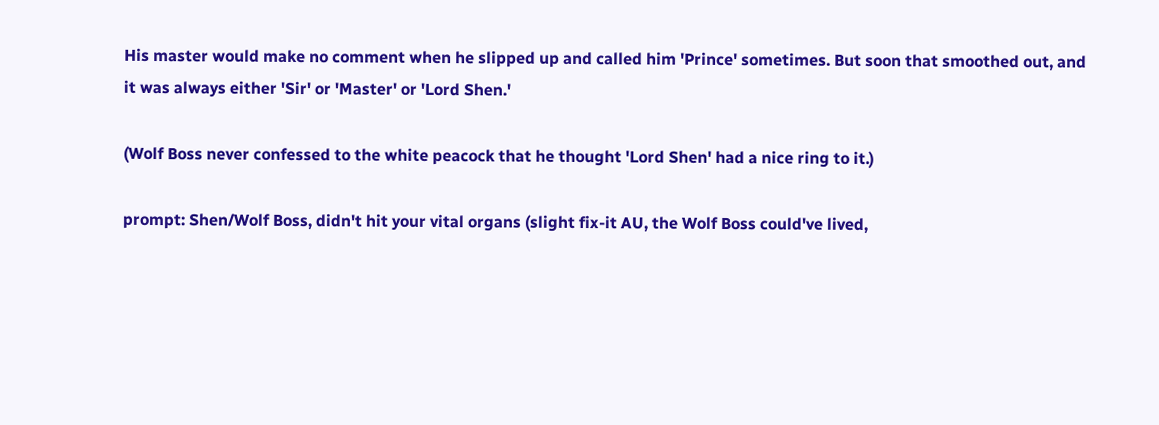His master would make no comment when he slipped up and called him 'Prince' sometimes. But soon that smoothed out, and it was always either 'Sir' or 'Master' or 'Lord Shen.'

(Wolf Boss never confessed to the white peacock that he thought 'Lord Shen' had a nice ring to it.)

prompt: Shen/Wolf Boss, didn't hit your vital organs (slight fix-it AU, the Wolf Boss could've lived,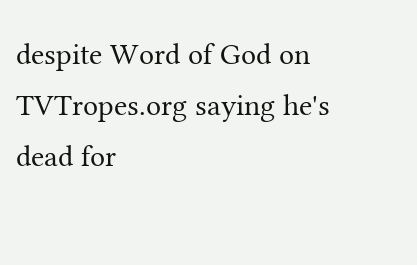despite Word of God on TVTropes.org saying he's dead for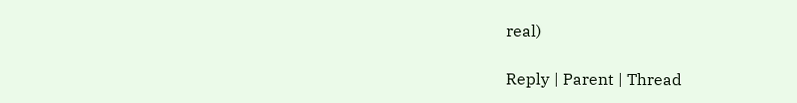real)

Reply | Parent | Thread